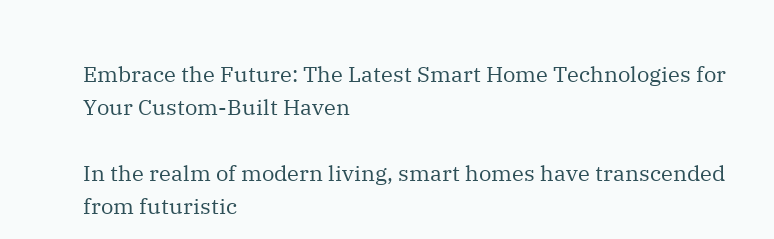Embrace the Future: The Latest Smart Home Technologies for Your Custom-Built Haven

In the realm of modern living, smart homes have transcended from futuristic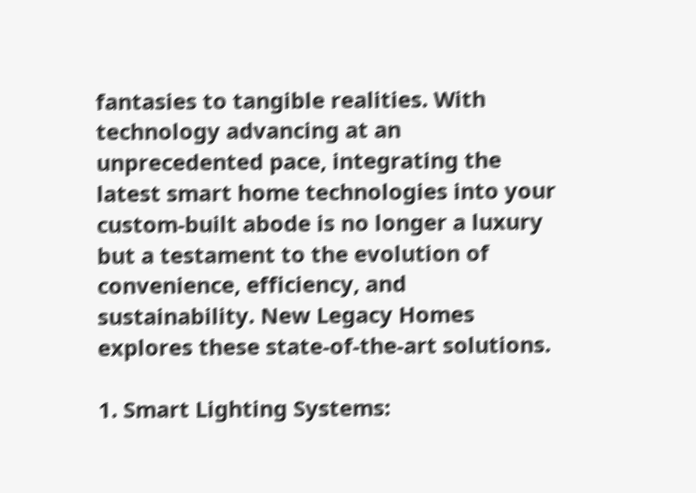fantasies to tangible realities. With technology advancing at an unprecedented pace, integrating the latest smart home technologies into your custom-built abode is no longer a luxury but a testament to the evolution of convenience, efficiency, and sustainability. New Legacy Homes explores these state-of-the-art solutions.

1. Smart Lighting Systems: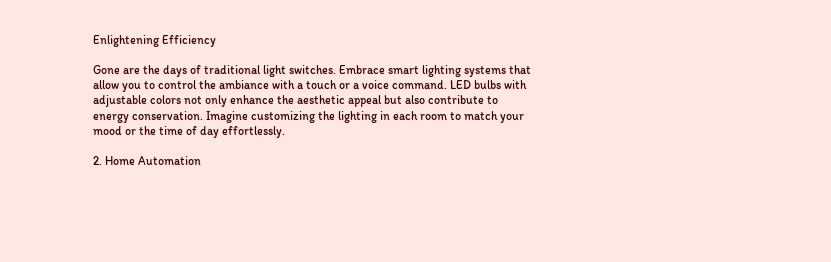Enlightening Efficiency

Gone are the days of traditional light switches. Embrace smart lighting systems that allow you to control the ambiance with a touch or a voice command. LED bulbs with adjustable colors not only enhance the aesthetic appeal but also contribute to energy conservation. Imagine customizing the lighting in each room to match your mood or the time of day effortlessly.

2. Home Automation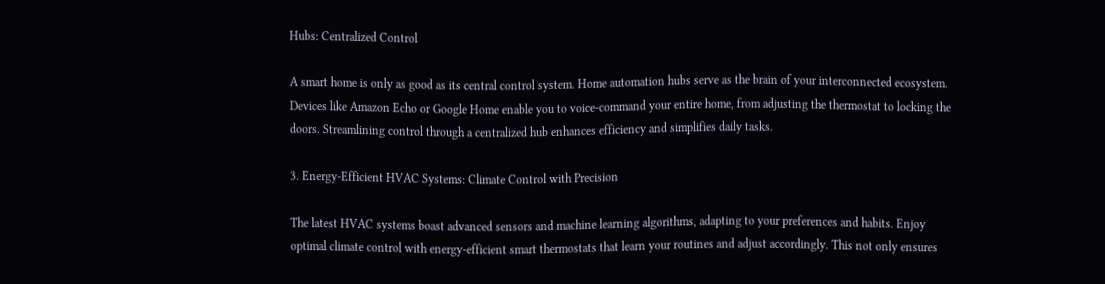Hubs: Centralized Control

A smart home is only as good as its central control system. Home automation hubs serve as the brain of your interconnected ecosystem. Devices like Amazon Echo or Google Home enable you to voice-command your entire home, from adjusting the thermostat to locking the doors. Streamlining control through a centralized hub enhances efficiency and simplifies daily tasks.

3. Energy-Efficient HVAC Systems: Climate Control with Precision

The latest HVAC systems boast advanced sensors and machine learning algorithms, adapting to your preferences and habits. Enjoy optimal climate control with energy-efficient smart thermostats that learn your routines and adjust accordingly. This not only ensures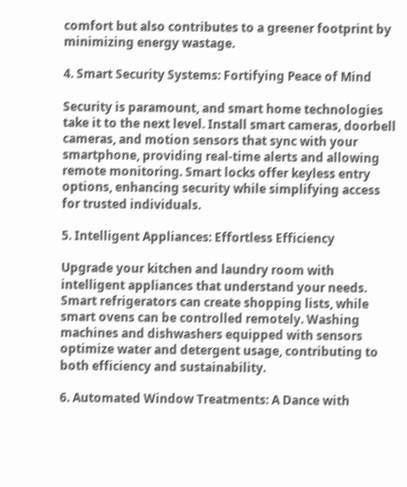comfort but also contributes to a greener footprint by minimizing energy wastage.

4. Smart Security Systems: Fortifying Peace of Mind

Security is paramount, and smart home technologies take it to the next level. Install smart cameras, doorbell cameras, and motion sensors that sync with your smartphone, providing real-time alerts and allowing remote monitoring. Smart locks offer keyless entry options, enhancing security while simplifying access for trusted individuals.

5. Intelligent Appliances: Effortless Efficiency

Upgrade your kitchen and laundry room with intelligent appliances that understand your needs. Smart refrigerators can create shopping lists, while smart ovens can be controlled remotely. Washing machines and dishwashers equipped with sensors optimize water and detergent usage, contributing to both efficiency and sustainability.

6. Automated Window Treatments: A Dance with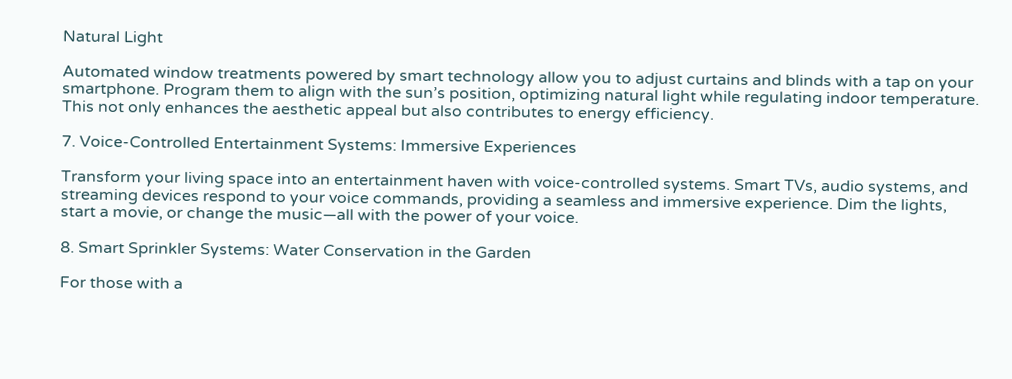Natural Light

Automated window treatments powered by smart technology allow you to adjust curtains and blinds with a tap on your smartphone. Program them to align with the sun’s position, optimizing natural light while regulating indoor temperature. This not only enhances the aesthetic appeal but also contributes to energy efficiency.

7. Voice-Controlled Entertainment Systems: Immersive Experiences

Transform your living space into an entertainment haven with voice-controlled systems. Smart TVs, audio systems, and streaming devices respond to your voice commands, providing a seamless and immersive experience. Dim the lights, start a movie, or change the music—all with the power of your voice.

8. Smart Sprinkler Systems: Water Conservation in the Garden

For those with a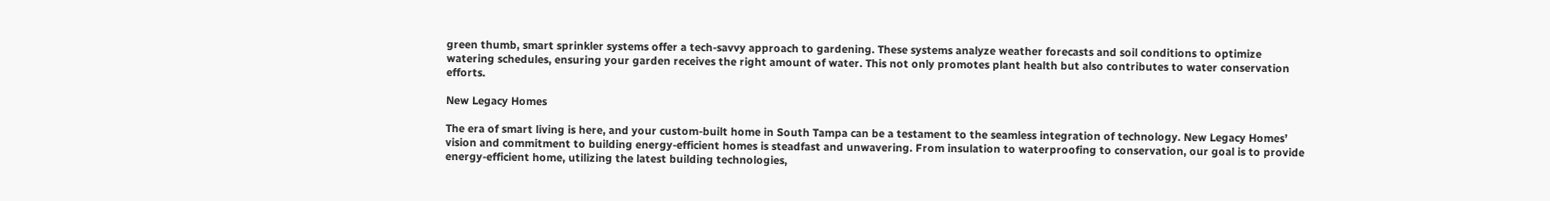green thumb, smart sprinkler systems offer a tech-savvy approach to gardening. These systems analyze weather forecasts and soil conditions to optimize watering schedules, ensuring your garden receives the right amount of water. This not only promotes plant health but also contributes to water conservation efforts.

New Legacy Homes

The era of smart living is here, and your custom-built home in South Tampa can be a testament to the seamless integration of technology. New Legacy Homes’ vision and commitment to building energy-efficient homes is steadfast and unwavering. From insulation to waterproofing to conservation, our goal is to provide energy-efficient home, utilizing the latest building technologies,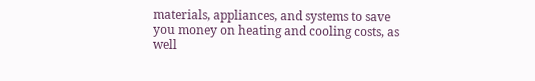materials, appliances, and systems to save you money on heating and cooling costs, as well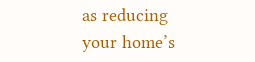as reducing your home’s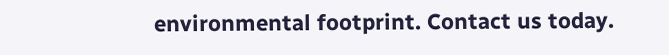environmental footprint. Contact us today.